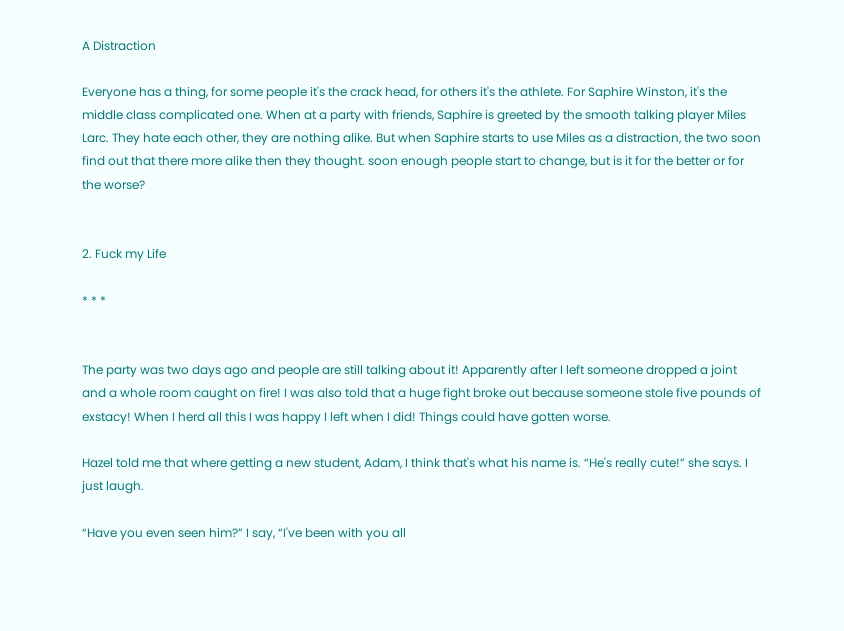A Distraction

Everyone has a thing, for some people it's the crack head, for others it's the athlete. For Saphire Winston, it's the middle class complicated one. When at a party with friends, Saphire is greeted by the smooth talking player Miles Larc. They hate each other, they are nothing alike. But when Saphire starts to use Miles as a distraction, the two soon find out that there more alike then they thought. soon enough people start to change, but is it for the better or for the worse?


2. Fuck my Life

* * *


The party was two days ago and people are still talking about it! Apparently after I left someone dropped a joint and a whole room caught on fire! I was also told that a huge fight broke out because someone stole five pounds of exstacy! When I herd all this I was happy I left when I did! Things could have gotten worse.

Hazel told me that where getting a new student, Adam, I think that's what his name is. “He's really cute!” she says. I just laugh.

“Have you even seen him?” I say, “I've been with you all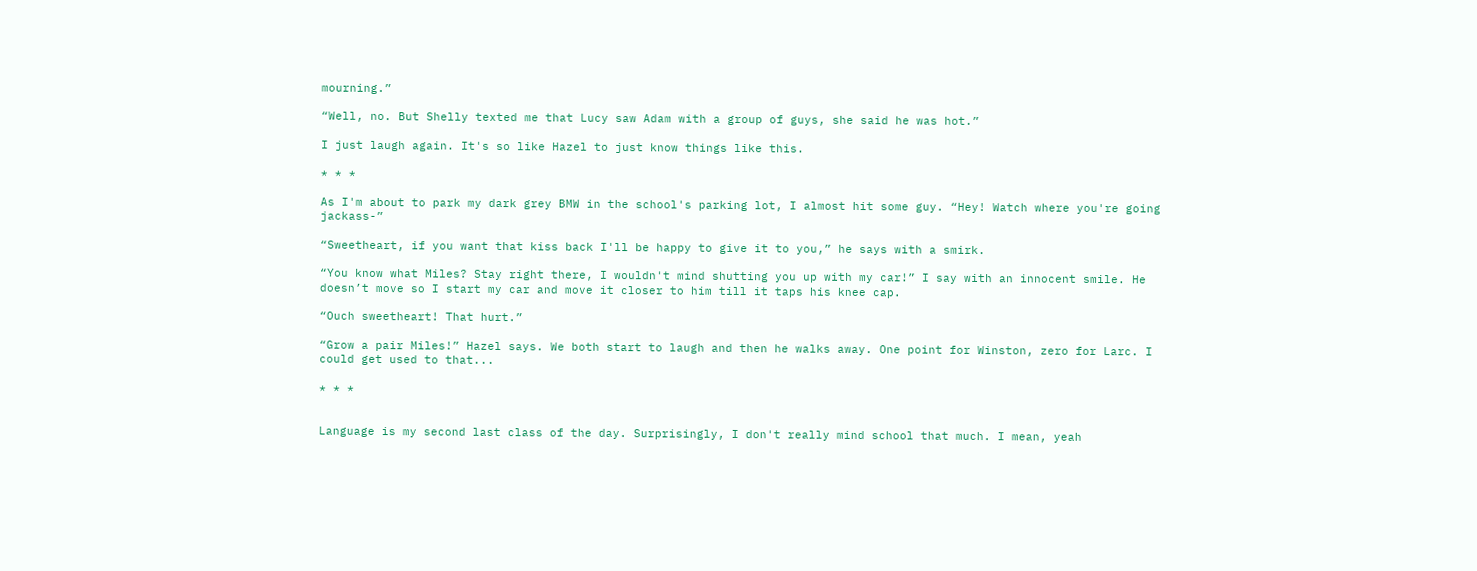mourning.”

“Well, no. But Shelly texted me that Lucy saw Adam with a group of guys, she said he was hot.”

I just laugh again. It's so like Hazel to just know things like this.

* * *

As I'm about to park my dark grey BMW in the school's parking lot, I almost hit some guy. “Hey! Watch where you're going jackass-”

“Sweetheart, if you want that kiss back I'll be happy to give it to you,” he says with a smirk.

“You know what Miles? Stay right there, I wouldn't mind shutting you up with my car!” I say with an innocent smile. He doesn’t move so I start my car and move it closer to him till it taps his knee cap.

“Ouch sweetheart! That hurt.”

“Grow a pair Miles!” Hazel says. We both start to laugh and then he walks away. One point for Winston, zero for Larc. I could get used to that...

* * *


Language is my second last class of the day. Surprisingly, I don't really mind school that much. I mean, yeah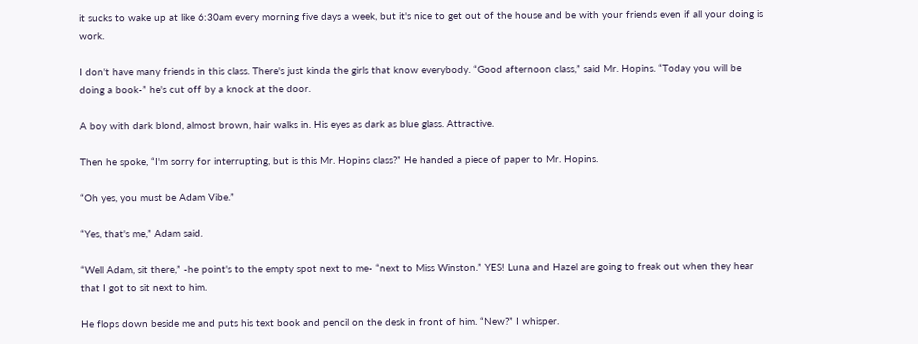it sucks to wake up at like 6:30am every morning five days a week, but it's nice to get out of the house and be with your friends even if all your doing is work.

I don't have many friends in this class. There's just kinda the girls that know everybody. “Good afternoon class,” said Mr. Hopins. “Today you will be doing a book-” he's cut off by a knock at the door.

A boy with dark blond, almost brown, hair walks in. His eyes as dark as blue glass. Attractive.

Then he spoke, “I'm sorry for interrupting, but is this Mr. Hopins class?” He handed a piece of paper to Mr. Hopins.

“Oh yes, you must be Adam Vibe.”

“Yes, that's me,” Adam said.

“Well Adam, sit there,” -he point's to the empty spot next to me- “next to Miss Winston.” YES! Luna and Hazel are going to freak out when they hear that I got to sit next to him.

He flops down beside me and puts his text book and pencil on the desk in front of him. “New?” I whisper.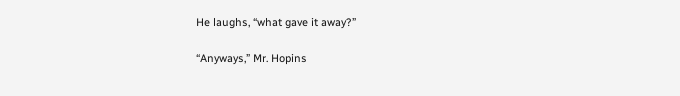He laughs, “what gave it away?”

“Anyways,” Mr. Hopins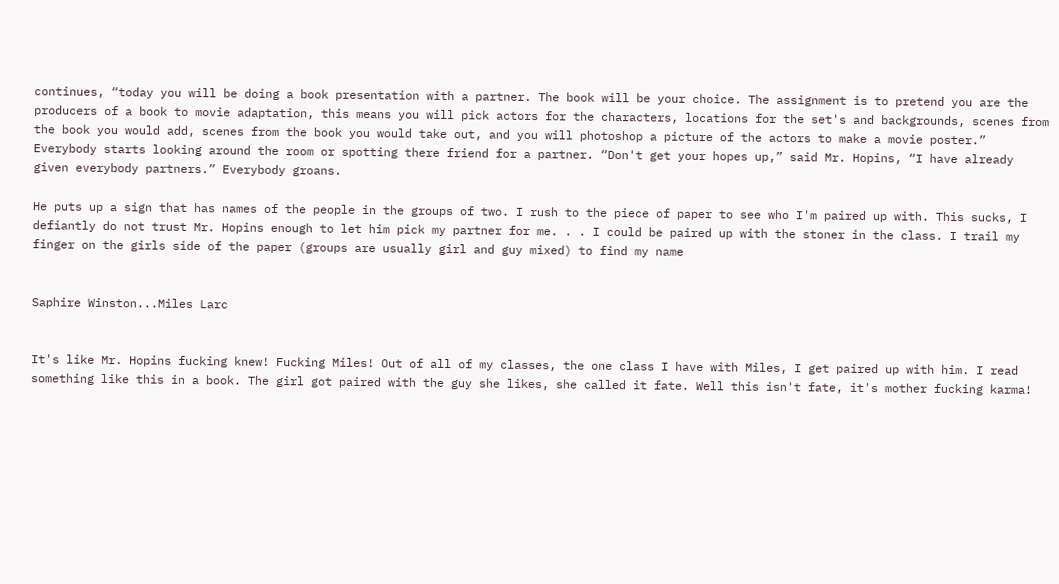continues, “today you will be doing a book presentation with a partner. The book will be your choice. The assignment is to pretend you are the producers of a book to movie adaptation, this means you will pick actors for the characters, locations for the set's and backgrounds, scenes from the book you would add, scenes from the book you would take out, and you will photoshop a picture of the actors to make a movie poster.” Everybody starts looking around the room or spotting there friend for a partner. “Don't get your hopes up,” said Mr. Hopins, “I have already given everybody partners.” Everybody groans.

He puts up a sign that has names of the people in the groups of two. I rush to the piece of paper to see who I'm paired up with. This sucks, I defiantly do not trust Mr. Hopins enough to let him pick my partner for me. . . I could be paired up with the stoner in the class. I trail my finger on the girls side of the paper (groups are usually girl and guy mixed) to find my name


Saphire Winston...Miles Larc


It's like Mr. Hopins fucking knew! Fucking Miles! Out of all of my classes, the one class I have with Miles, I get paired up with him. I read something like this in a book. The girl got paired with the guy she likes, she called it fate. Well this isn't fate, it's mother fucking karma!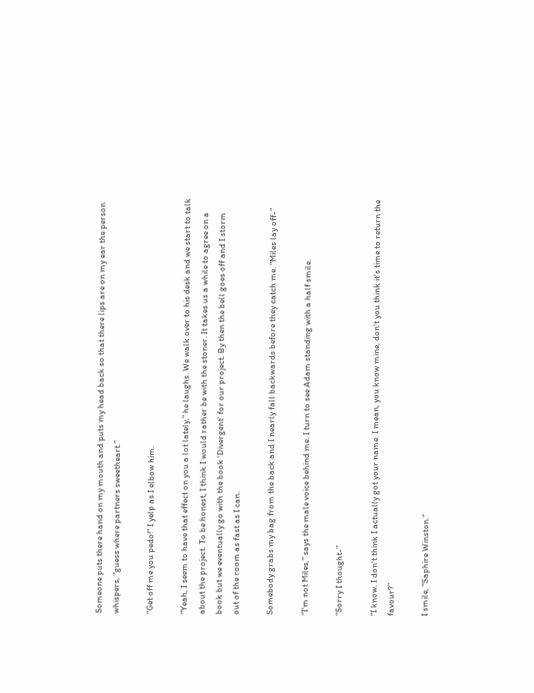Someone puts there hand on my mouth and puts my head back so that there lips are on my ear the person whispers, “guess where partners sweetheart.”

“Get off me you pedo!” I yelp as I elbow him.

“Yeah, I seem to have that effect on you a lot lately,” he laughs. We walk over to his desk and we start to talk about the project. To be honest, I think I would rather be with the stoner. It takes us a while to agree on a book but we eventually go with the book 'Divergent' for our project. By then the bell goes off and I storm out of the room as fast as I can.

Somebody grabs my bag from the back and I nearly fall backwards before they catch me. “Miles lay off-”

“I'm not Miles,” says the male voice behind me. I turn to see Adam standing with a half smile.

“Sorry I thought-”

“I know. I don't think I actually got your name. I mean, you know mine, don't you think it's time to return the favour?”

I smile, “Saphire Winston.”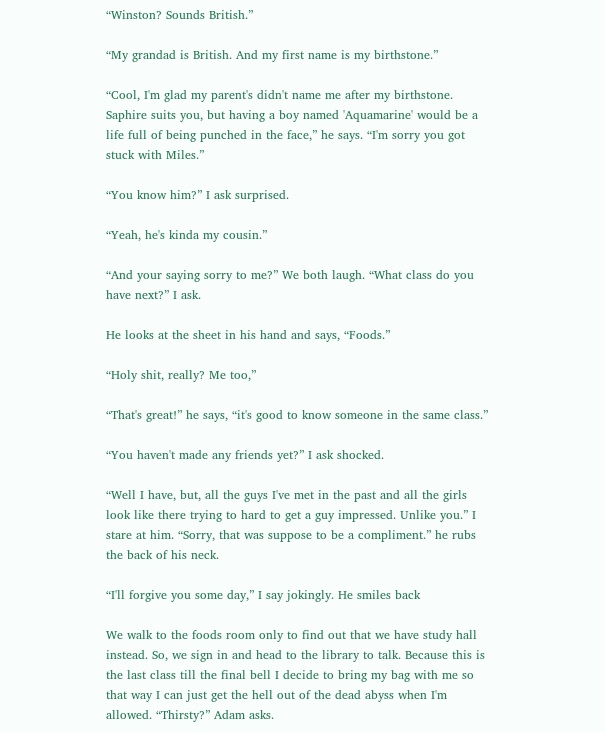“Winston? Sounds British.”

“My grandad is British. And my first name is my birthstone.”

“Cool, I'm glad my parent's didn't name me after my birthstone. Saphire suits you, but having a boy named 'Aquamarine' would be a life full of being punched in the face,” he says. “I'm sorry you got stuck with Miles.”

“You know him?” I ask surprised.

“Yeah, he's kinda my cousin.”

“And your saying sorry to me?” We both laugh. “What class do you have next?” I ask.

He looks at the sheet in his hand and says, “Foods.”

“Holy shit, really? Me too,”

“That's great!” he says, “it's good to know someone in the same class.”

“You haven't made any friends yet?” I ask shocked.

“Well I have, but, all the guys I've met in the past and all the girls look like there trying to hard to get a guy impressed. Unlike you.” I stare at him. “Sorry, that was suppose to be a compliment.” he rubs the back of his neck.

“I'll forgive you some day,” I say jokingly. He smiles back

We walk to the foods room only to find out that we have study hall instead. So, we sign in and head to the library to talk. Because this is the last class till the final bell I decide to bring my bag with me so that way I can just get the hell out of the dead abyss when I'm allowed. “Thirsty?” Adam asks.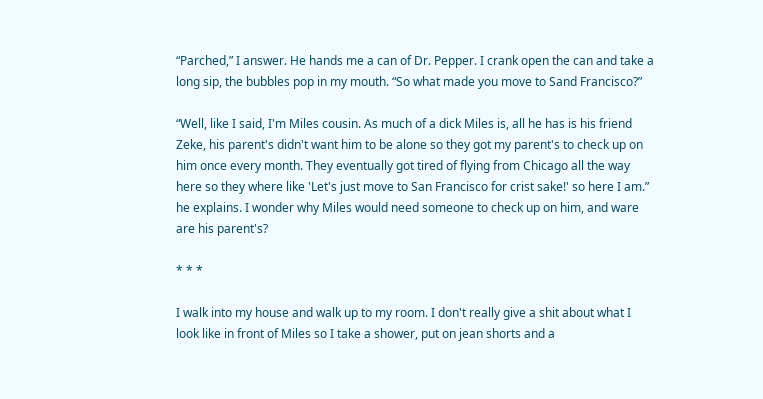“Parched,” I answer. He hands me a can of Dr. Pepper. I crank open the can and take a long sip, the bubbles pop in my mouth. “So what made you move to Sand Francisco?”

“Well, like I said, I'm Miles cousin. As much of a dick Miles is, all he has is his friend Zeke, his parent's didn't want him to be alone so they got my parent's to check up on him once every month. They eventually got tired of flying from Chicago all the way here so they where like 'Let's just move to San Francisco for crist sake!' so here I am.” he explains. I wonder why Miles would need someone to check up on him, and ware are his parent's?

* * *

I walk into my house and walk up to my room. I don't really give a shit about what I look like in front of Miles so I take a shower, put on jean shorts and a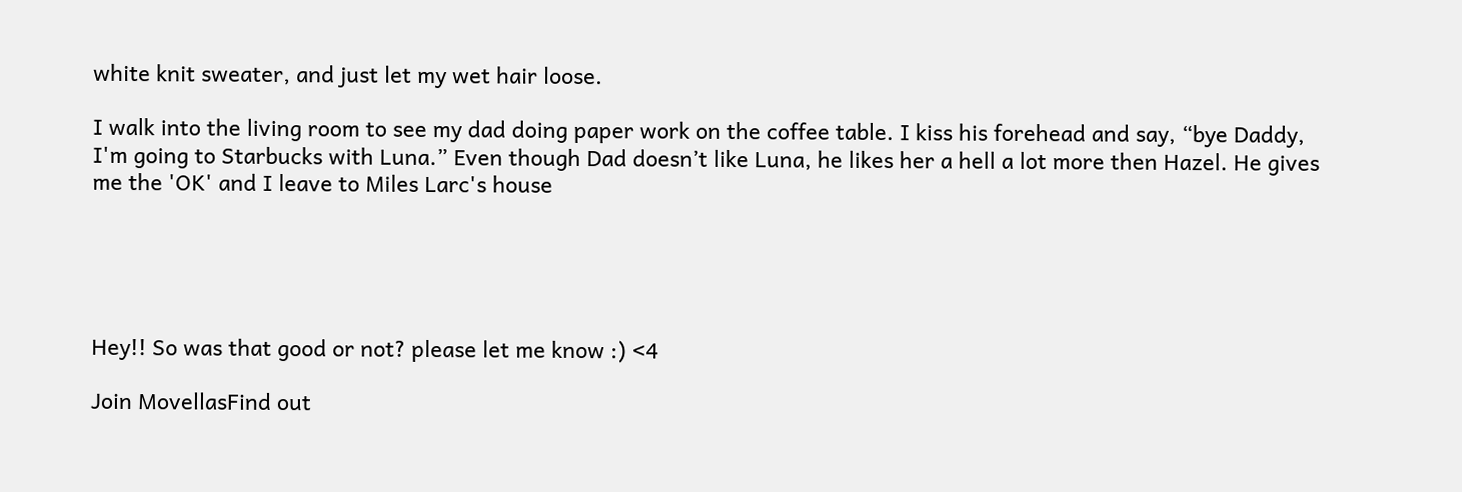white knit sweater, and just let my wet hair loose.

I walk into the living room to see my dad doing paper work on the coffee table. I kiss his forehead and say, “bye Daddy, I'm going to Starbucks with Luna.” Even though Dad doesn’t like Luna, he likes her a hell a lot more then Hazel. He gives me the 'OK' and I leave to Miles Larc's house





Hey!! So was that good or not? please let me know :) <4

Join MovellasFind out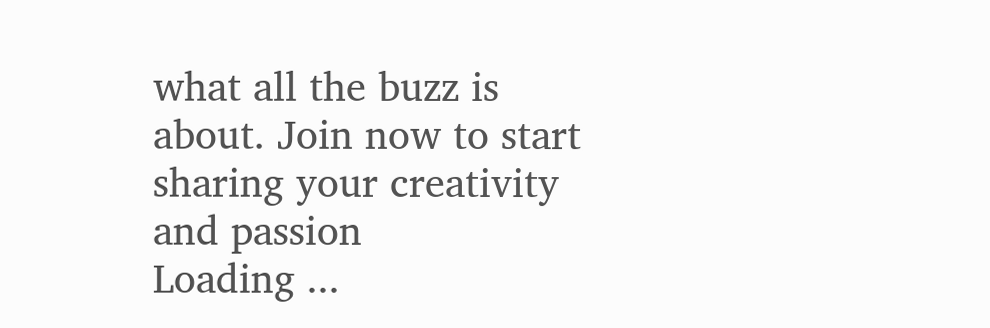what all the buzz is about. Join now to start sharing your creativity and passion
Loading ...